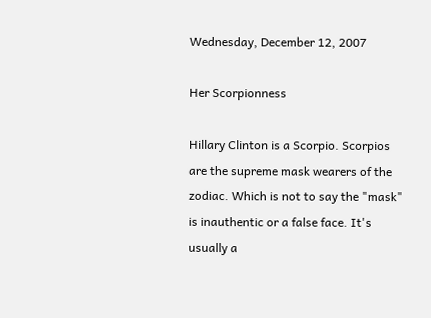Wednesday, December 12, 2007

Her Scorpionness

Hillary Clinton is a Scorpio. Scorpios are the supreme mask wearers of the zodiac. Which is not to say the "mask" is inauthentic or a false face. It's usually a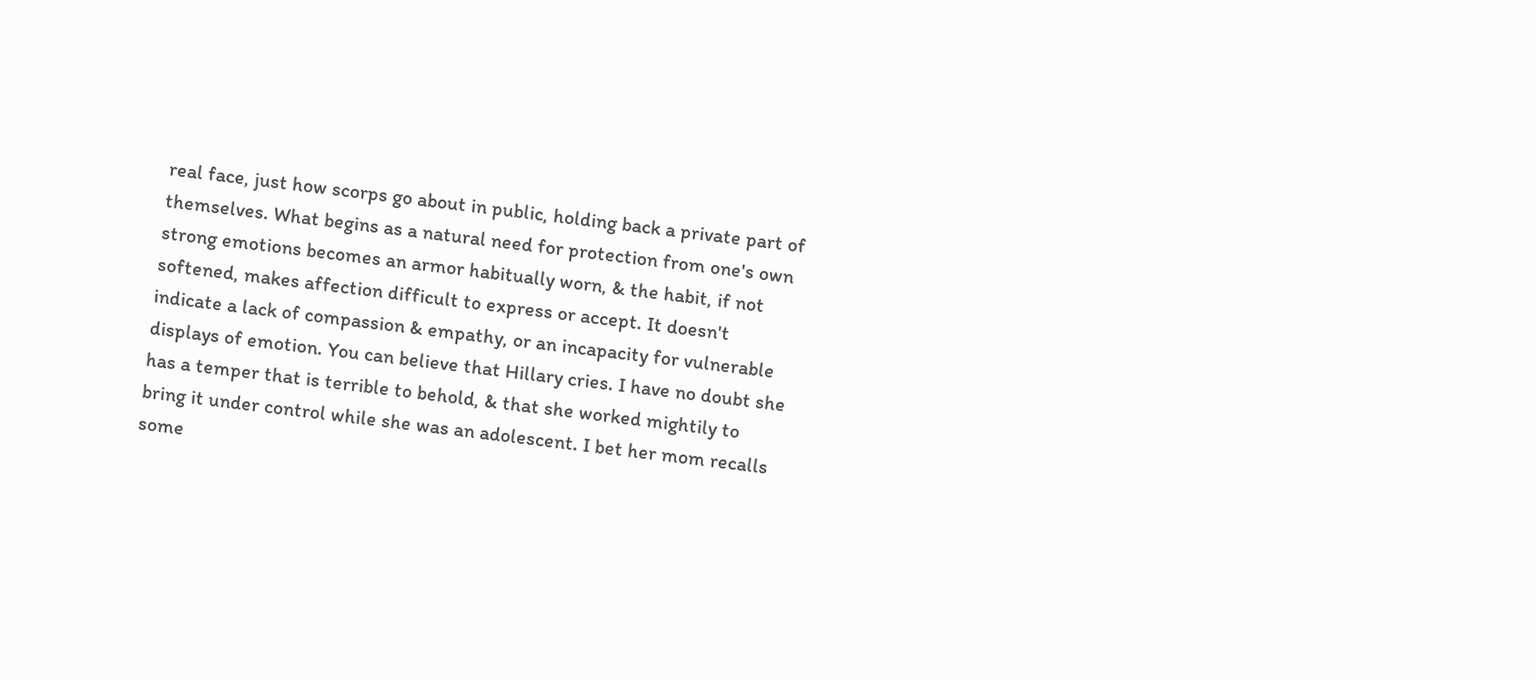real face, just how scorps go about in public, holding back a private part of themselves. What begins as a natural need for protection from one's own strong emotions becomes an armor habitually worn, & the habit, if not softened, makes affection difficult to express or accept. It doesn't indicate a lack of compassion & empathy, or an incapacity for vulnerable displays of emotion. You can believe that Hillary cries. I have no doubt she has a temper that is terrible to behold, & that she worked mightily to bring it under control while she was an adolescent. I bet her mom recalls some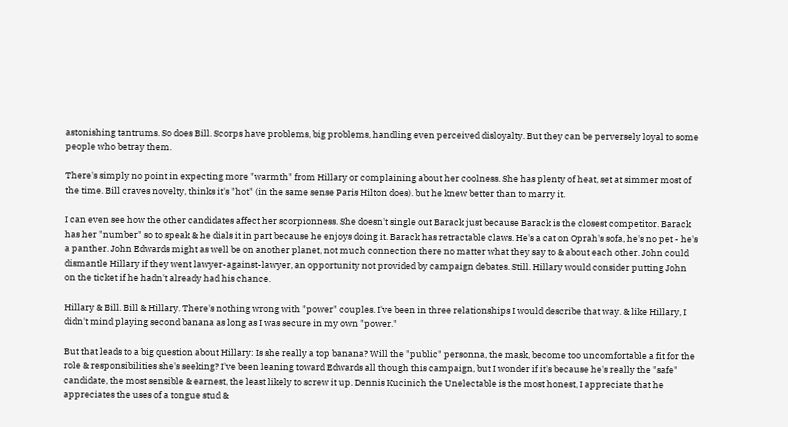astonishing tantrums. So does Bill. Scorps have problems, big problems, handling even perceived disloyalty. But they can be perversely loyal to some people who betray them.

There's simply no point in expecting more "warmth" from Hillary or complaining about her coolness. She has plenty of heat, set at simmer most of the time. Bill craves novelty, thinks it's "hot" (in the same sense Paris Hilton does). but he knew better than to marry it.

I can even see how the other candidates affect her scorpionness. She doesn't single out Barack just because Barack is the closest competitor. Barack has her "number" so to speak & he dials it in part because he enjoys doing it. Barack has retractable claws. He's a cat on Oprah's sofa, he's no pet - he's a panther. John Edwards might as well be on another planet, not much connection there no matter what they say to & about each other. John could dismantle Hillary if they went lawyer-against-lawyer, an opportunity not provided by campaign debates. Still. Hillary would consider putting John on the ticket if he hadn't already had his chance.

Hillary & Bill. Bill & Hillary. There's nothing wrong with "power" couples. I've been in three relationships I would describe that way. & like Hillary, I didn't mind playing second banana as long as I was secure in my own "power."

But that leads to a big question about Hillary: Is she really a top banana? Will the "public" personna, the mask, become too uncomfortable a fit for the role & responsibilities she's seeking? I've been leaning toward Edwards all though this campaign, but I wonder if it's because he's really the "safe" candidate, the most sensible & earnest, the least likely to screw it up. Dennis Kucinich the Unelectable is the most honest, I appreciate that he appreciates the uses of a tongue stud &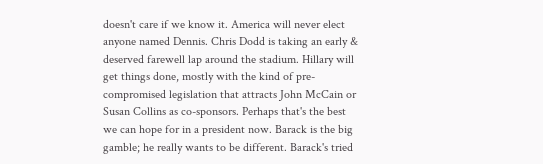doesn't care if we know it. America will never elect anyone named Dennis. Chris Dodd is taking an early & deserved farewell lap around the stadium. Hillary will get things done, mostly with the kind of pre-compromised legislation that attracts John McCain or Susan Collins as co-sponsors. Perhaps that's the best we can hope for in a president now. Barack is the big gamble; he really wants to be different. Barack's tried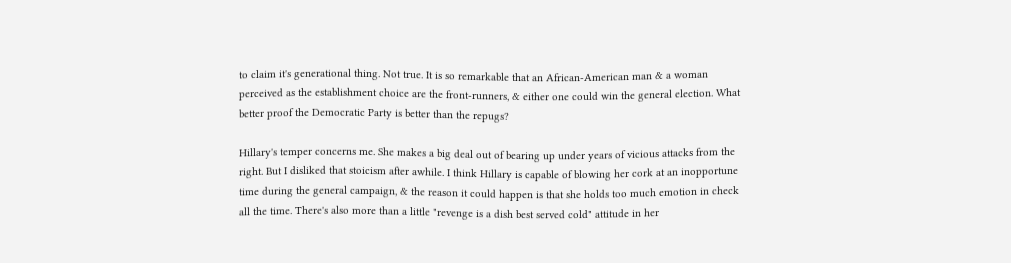to claim it's generational thing. Not true. It is so remarkable that an African-American man & a woman perceived as the establishment choice are the front-runners, & either one could win the general election. What better proof the Democratic Party is better than the repugs?

Hillary's temper concerns me. She makes a big deal out of bearing up under years of vicious attacks from the right. But I disliked that stoicism after awhile. I think Hillary is capable of blowing her cork at an inopportune time during the general campaign, & the reason it could happen is that she holds too much emotion in check all the time. There's also more than a little "revenge is a dish best served cold" attitude in her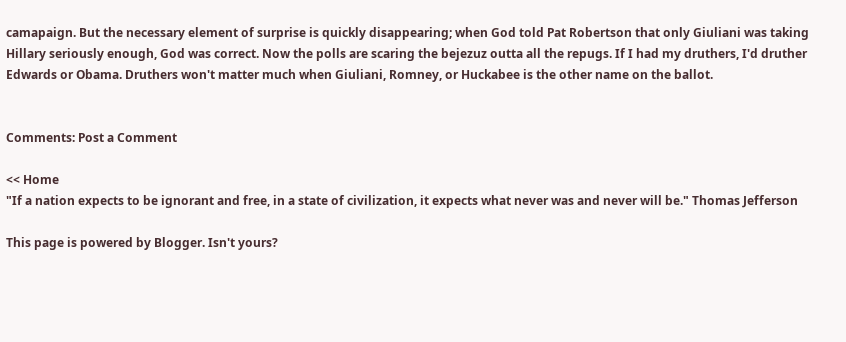camapaign. But the necessary element of surprise is quickly disappearing; when God told Pat Robertson that only Giuliani was taking Hillary seriously enough, God was correct. Now the polls are scaring the bejezuz outta all the repugs. If I had my druthers, I'd druther Edwards or Obama. Druthers won't matter much when Giuliani, Romney, or Huckabee is the other name on the ballot.


Comments: Post a Comment

<< Home
"If a nation expects to be ignorant and free, in a state of civilization, it expects what never was and never will be." Thomas Jefferson

This page is powered by Blogger. Isn't yours?